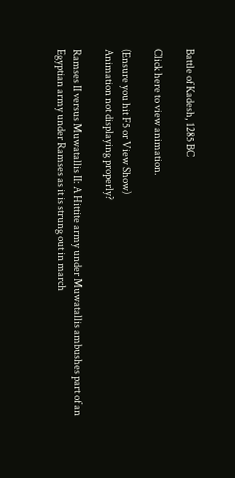Battle of Kadesh, 1285 BC

Click here to view animation.

(Ensure you hit F5 or View Show)
Animation not displaying properly?

Ramses II versus Muwatallis II: A Hittite army under Muwatallis ambushes part of an Egyptian army under Ramses as it is strung out in march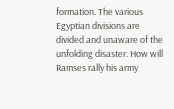formation. The various Egyptian divisions are divided and unaware of the unfolding disaster. How will Ramses rally his army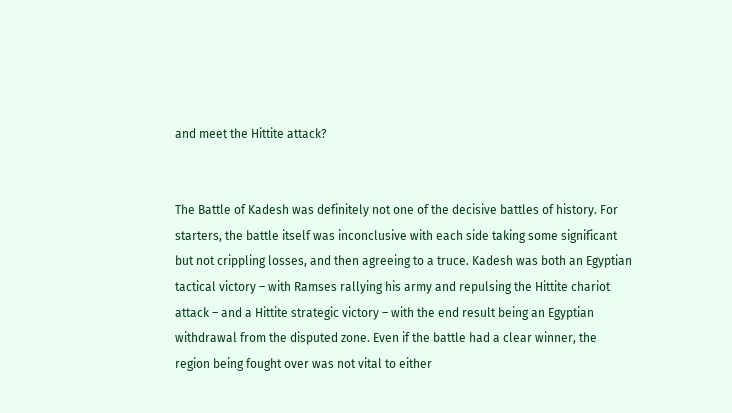and meet the Hittite attack?


The Battle of Kadesh was definitely not one of the decisive battles of history. For starters, the battle itself was inconclusive with each side taking some significant but not crippling losses, and then agreeing to a truce. Kadesh was both an Egyptian tactical victory – with Ramses rallying his army and repulsing the Hittite chariot attack – and a Hittite strategic victory – with the end result being an Egyptian withdrawal from the disputed zone. Even if the battle had a clear winner, the region being fought over was not vital to either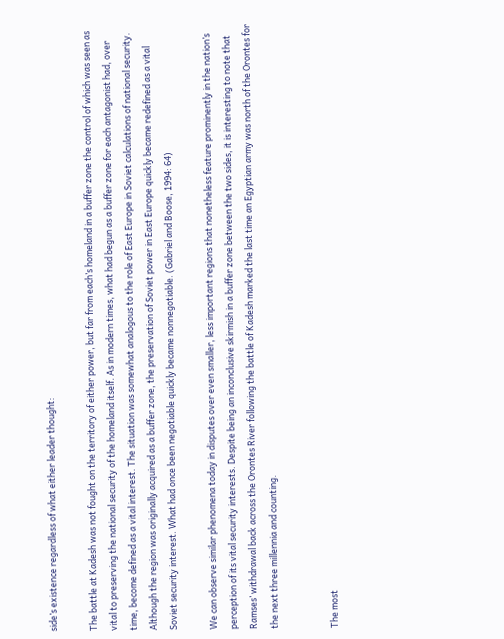side’s existence regardless of what either leader thought:

The battle at Kadesh was not fought on the territory of either power, but far from each’s homeland in a buffer zone the control of which was seen as vital to preserving the national security of the homeland itself. As in modern times, what had begun as a buffer zone for each antagonist had, over time, become defined as a vital interest. The situation was somewhat analogous to the role of East Europe in Soviet calculations of national security. Although the region was originally acquired as a buffer zone, the preservation of Soviet power in East Europe quickly became redefined as a vital Soviet security interest. What had once been negotiable quickly became nonnegotiable. (Gabriel and Boose, 1994: 64)

We can observe similar phenomena today in disputes over even smaller, less important regions that nonetheless feature prominently in the nation’s perception of its vital security interests. Despite being an inconclusive skirmish in a buffer zone between the two sides, it is interesting to note that Ramses’ withdrawal back across the Orontes River following the battle of Kadesh marked the last time an Egyptian army was north of the Orontes for the next three millennia and counting.


The most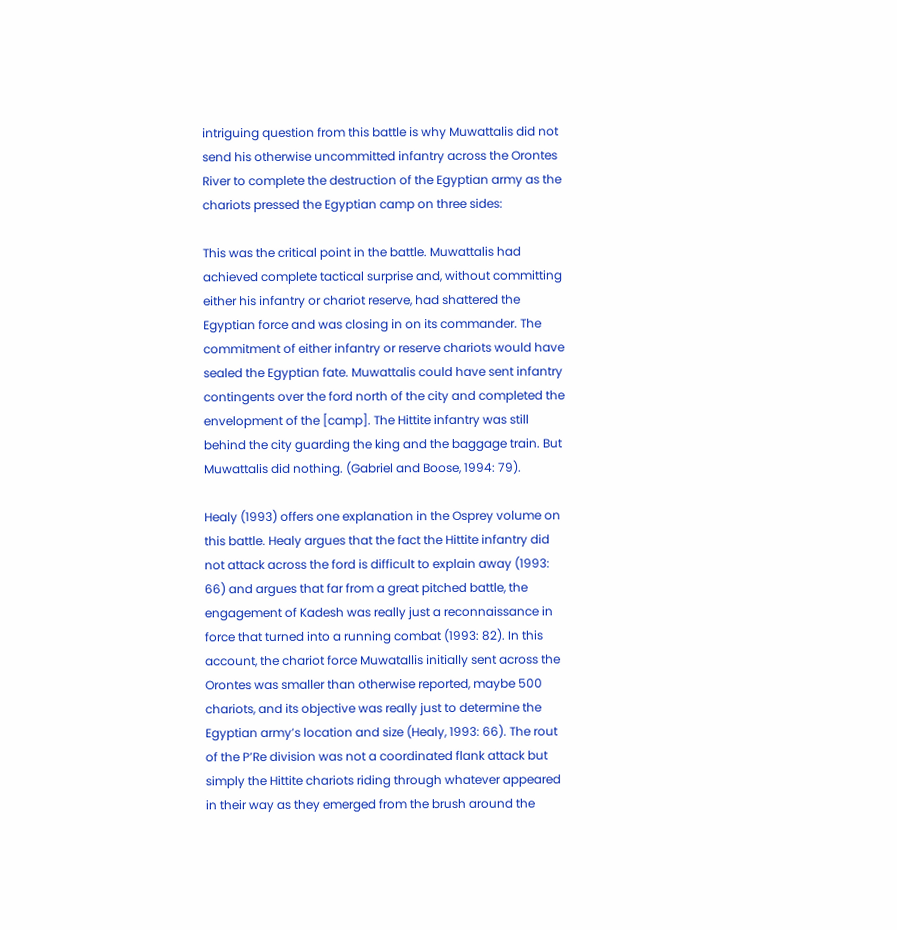intriguing question from this battle is why Muwattalis did not send his otherwise uncommitted infantry across the Orontes River to complete the destruction of the Egyptian army as the chariots pressed the Egyptian camp on three sides:

This was the critical point in the battle. Muwattalis had achieved complete tactical surprise and, without committing either his infantry or chariot reserve, had shattered the Egyptian force and was closing in on its commander. The commitment of either infantry or reserve chariots would have sealed the Egyptian fate. Muwattalis could have sent infantry contingents over the ford north of the city and completed the envelopment of the [camp]. The Hittite infantry was still behind the city guarding the king and the baggage train. But Muwattalis did nothing. (Gabriel and Boose, 1994: 79).

Healy (1993) offers one explanation in the Osprey volume on this battle. Healy argues that the fact the Hittite infantry did not attack across the ford is difficult to explain away (1993: 66) and argues that far from a great pitched battle, the engagement of Kadesh was really just a reconnaissance in force that turned into a running combat (1993: 82). In this account, the chariot force Muwatallis initially sent across the Orontes was smaller than otherwise reported, maybe 500 chariots, and its objective was really just to determine the Egyptian army’s location and size (Healy, 1993: 66). The rout of the P’Re division was not a coordinated flank attack but simply the Hittite chariots riding through whatever appeared in their way as they emerged from the brush around the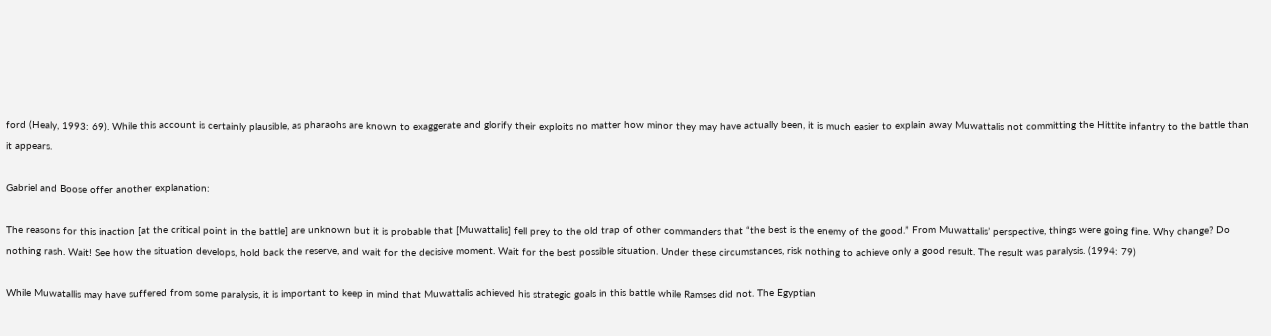ford (Healy, 1993: 69). While this account is certainly plausible, as pharaohs are known to exaggerate and glorify their exploits no matter how minor they may have actually been, it is much easier to explain away Muwattalis not committing the Hittite infantry to the battle than it appears.

Gabriel and Boose offer another explanation:

The reasons for this inaction [at the critical point in the battle] are unknown but it is probable that [Muwattalis] fell prey to the old trap of other commanders that “the best is the enemy of the good.” From Muwattalis’ perspective, things were going fine. Why change? Do nothing rash. Wait! See how the situation develops, hold back the reserve, and wait for the decisive moment. Wait for the best possible situation. Under these circumstances, risk nothing to achieve only a good result. The result was paralysis. (1994: 79)

While Muwatallis may have suffered from some paralysis, it is important to keep in mind that Muwattalis achieved his strategic goals in this battle while Ramses did not. The Egyptian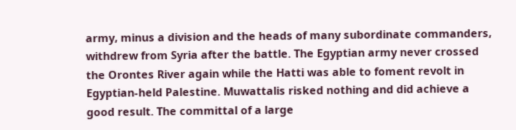army, minus a division and the heads of many subordinate commanders, withdrew from Syria after the battle. The Egyptian army never crossed the Orontes River again while the Hatti was able to foment revolt in Egyptian-held Palestine. Muwattalis risked nothing and did achieve a good result. The committal of a large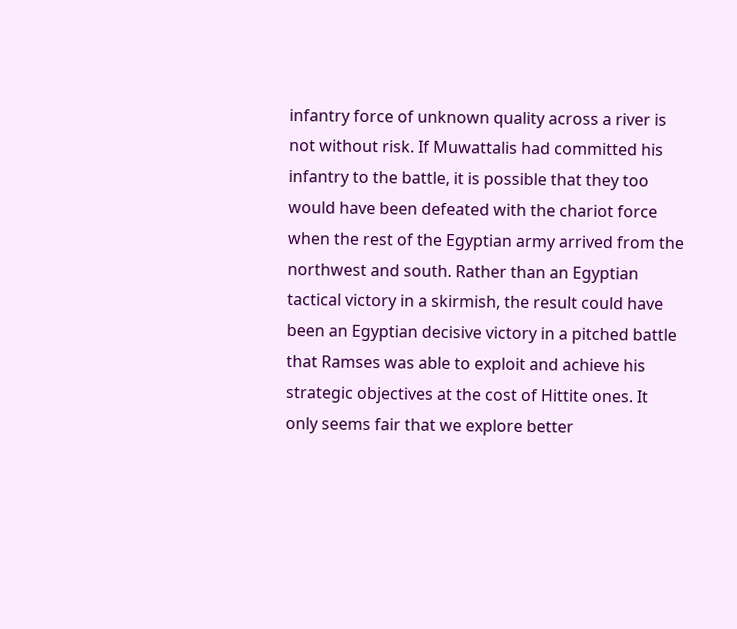infantry force of unknown quality across a river is not without risk. If Muwattalis had committed his infantry to the battle, it is possible that they too would have been defeated with the chariot force when the rest of the Egyptian army arrived from the northwest and south. Rather than an Egyptian tactical victory in a skirmish, the result could have been an Egyptian decisive victory in a pitched battle that Ramses was able to exploit and achieve his strategic objectives at the cost of Hittite ones. It only seems fair that we explore better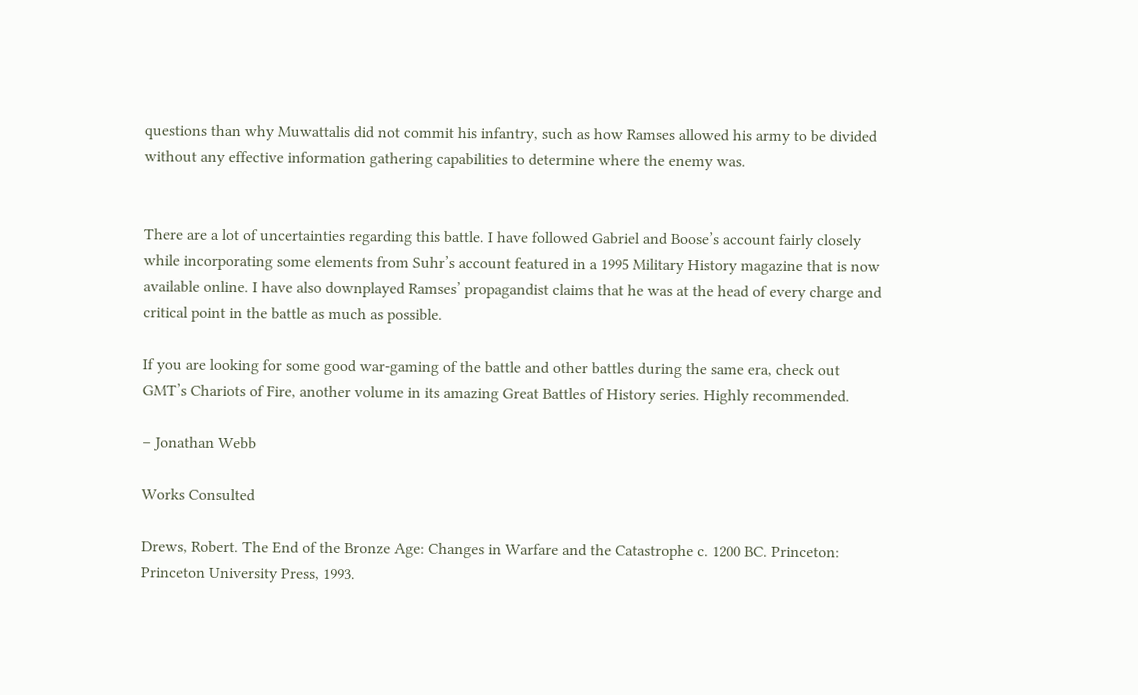questions than why Muwattalis did not commit his infantry, such as how Ramses allowed his army to be divided without any effective information gathering capabilities to determine where the enemy was.


There are a lot of uncertainties regarding this battle. I have followed Gabriel and Boose’s account fairly closely while incorporating some elements from Suhr’s account featured in a 1995 Military History magazine that is now available online. I have also downplayed Ramses’ propagandist claims that he was at the head of every charge and critical point in the battle as much as possible.

If you are looking for some good war-gaming of the battle and other battles during the same era, check out GMT’s Chariots of Fire, another volume in its amazing Great Battles of History series. Highly recommended.

– Jonathan Webb

Works Consulted

Drews, Robert. The End of the Bronze Age: Changes in Warfare and the Catastrophe c. 1200 BC. Princeton: Princeton University Press, 1993.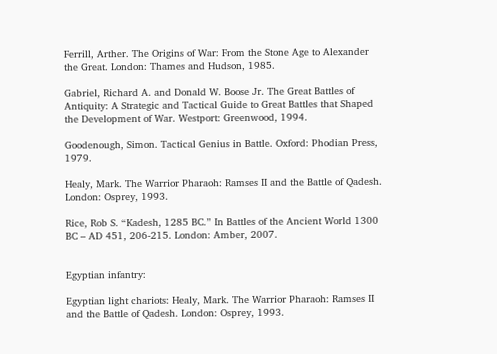Ferrill, Arther. The Origins of War: From the Stone Age to Alexander the Great. London: Thames and Hudson, 1985.

Gabriel, Richard A. and Donald W. Boose Jr. The Great Battles of Antiquity: A Strategic and Tactical Guide to Great Battles that Shaped the Development of War. Westport: Greenwood, 1994.

Goodenough, Simon. Tactical Genius in Battle. Oxford: Phodian Press, 1979.

Healy, Mark. The Warrior Pharaoh: Ramses II and the Battle of Qadesh. London: Osprey, 1993.

Rice, Rob S. “Kadesh, 1285 BC.” In Battles of the Ancient World 1300 BC – AD 451, 206-215. London: Amber, 2007.


Egyptian infantry:

Egyptian light chariots: Healy, Mark. The Warrior Pharaoh: Ramses II and the Battle of Qadesh. London: Osprey, 1993.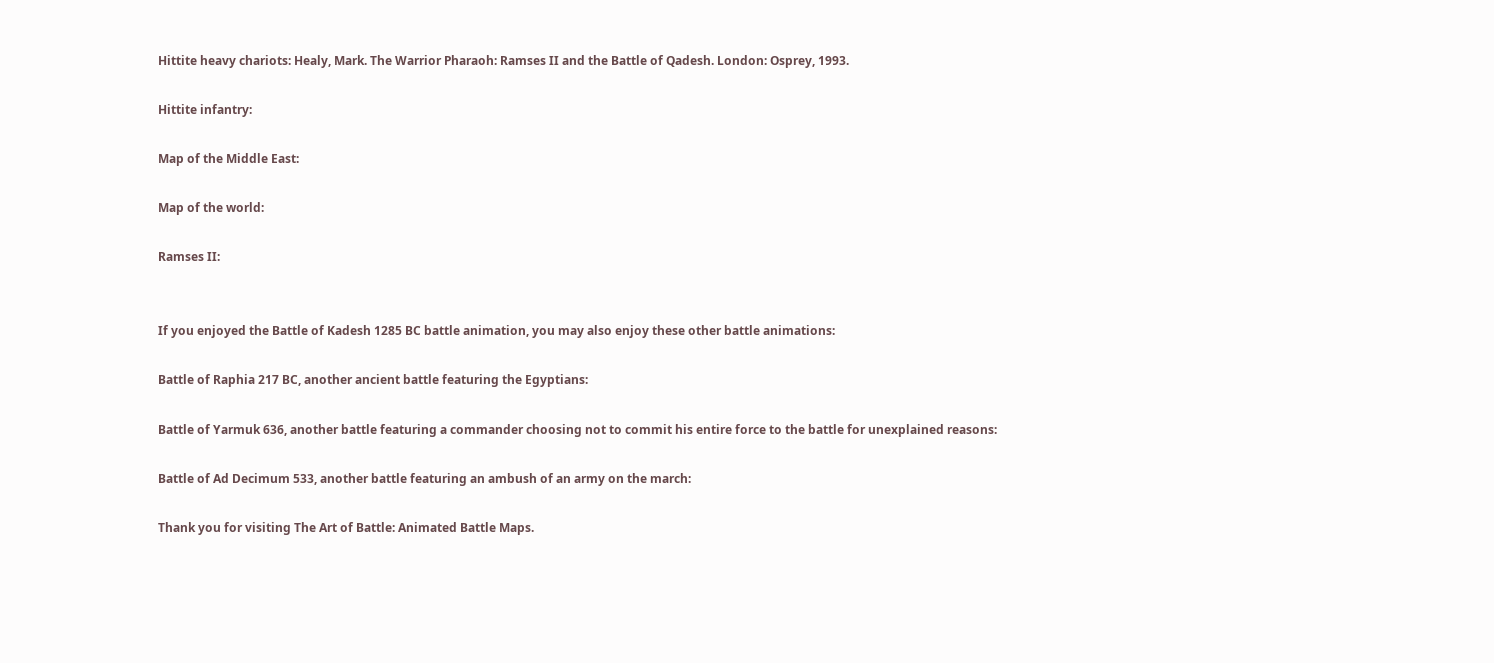Hittite heavy chariots: Healy, Mark. The Warrior Pharaoh: Ramses II and the Battle of Qadesh. London: Osprey, 1993.

Hittite infantry:

Map of the Middle East:

Map of the world:

Ramses II:


If you enjoyed the Battle of Kadesh 1285 BC battle animation, you may also enjoy these other battle animations:

Battle of Raphia 217 BC, another ancient battle featuring the Egyptians:

Battle of Yarmuk 636, another battle featuring a commander choosing not to commit his entire force to the battle for unexplained reasons:

Battle of Ad Decimum 533, another battle featuring an ambush of an army on the march:

Thank you for visiting The Art of Battle: Animated Battle Maps.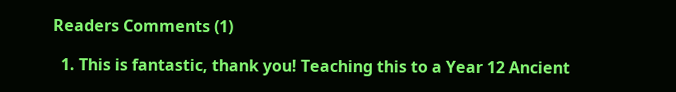Readers Comments (1)

  1. This is fantastic, thank you! Teaching this to a Year 12 Ancient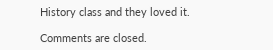History class and they loved it.

Comments are closed.